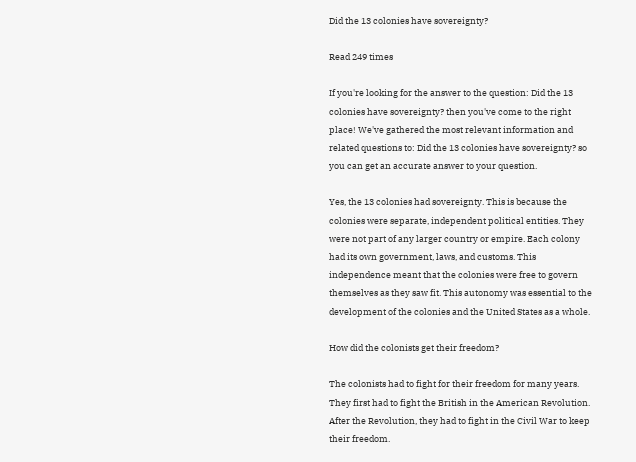Did the 13 colonies have sovereignty?

Read 249 times

If you're looking for the answer to the question: Did the 13 colonies have sovereignty? then you've come to the right place! We've gathered the most relevant information and related questions to: Did the 13 colonies have sovereignty? so you can get an accurate answer to your question.

Yes, the 13 colonies had sovereignty. This is because the colonies were separate, independent political entities. They were not part of any larger country or empire. Each colony had its own government, laws, and customs. This independence meant that the colonies were free to govern themselves as they saw fit. This autonomy was essential to the development of the colonies and the United States as a whole.

How did the colonists get their freedom?

The colonists had to fight for their freedom for many years. They first had to fight the British in the American Revolution. After the Revolution, they had to fight in the Civil War to keep their freedom.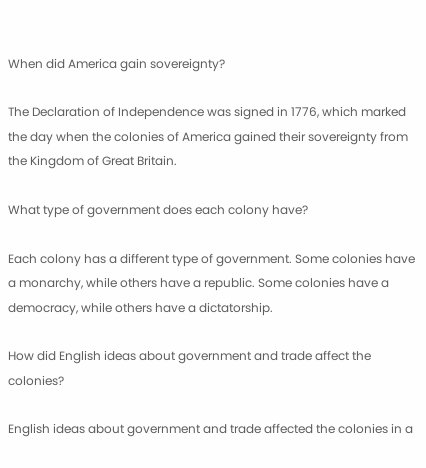When did America gain sovereignty?

The Declaration of Independence was signed in 1776, which marked the day when the colonies of America gained their sovereignty from the Kingdom of Great Britain.

What type of government does each colony have?

Each colony has a different type of government. Some colonies have a monarchy, while others have a republic. Some colonies have a democracy, while others have a dictatorship.

How did English ideas about government and trade affect the colonies?

English ideas about government and trade affected the colonies in a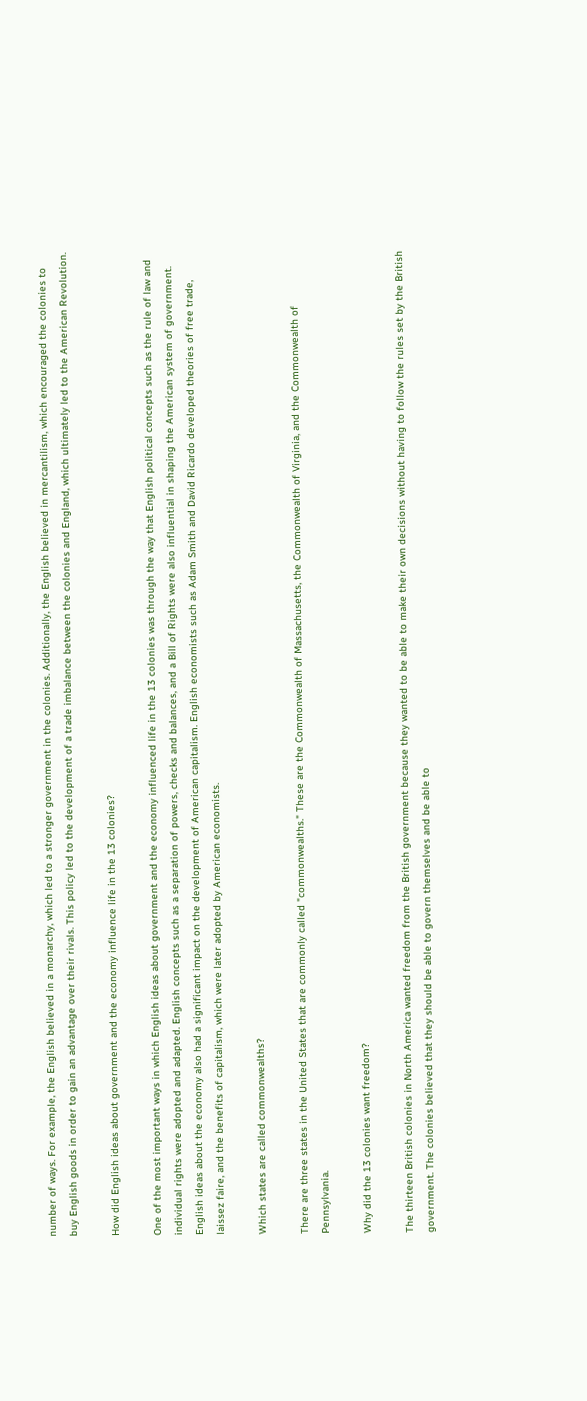number of ways. For example, the English believed in a monarchy, which led to a stronger government in the colonies. Additionally, the English believed in mercantilism, which encouraged the colonies to buy English goods in order to gain an advantage over their rivals. This policy led to the development of a trade imbalance between the colonies and England, which ultimately led to the American Revolution.

How did English ideas about government and the economy influence life in the 13 colonies?

One of the most important ways in which English ideas about government and the economy influenced life in the 13 colonies was through the way that English political concepts such as the rule of law and individual rights were adopted and adapted. English concepts such as a separation of powers, checks and balances, and a Bill of Rights were also influential in shaping the American system of government. English ideas about the economy also had a significant impact on the development of American capitalism. English economists such as Adam Smith and David Ricardo developed theories of free trade, laissez faire, and the benefits of capitalism, which were later adopted by American economists.

Which states are called commonwealths?

There are three states in the United States that are commonly called "commonwealths." These are the Commonwealth of Massachusetts, the Commonwealth of Virginia, and the Commonwealth of Pennsylvania.

Why did the 13 colonies want freedom?

The thirteen British colonies in North America wanted freedom from the British government because they wanted to be able to make their own decisions without having to follow the rules set by the British government. The colonies believed that they should be able to govern themselves and be able to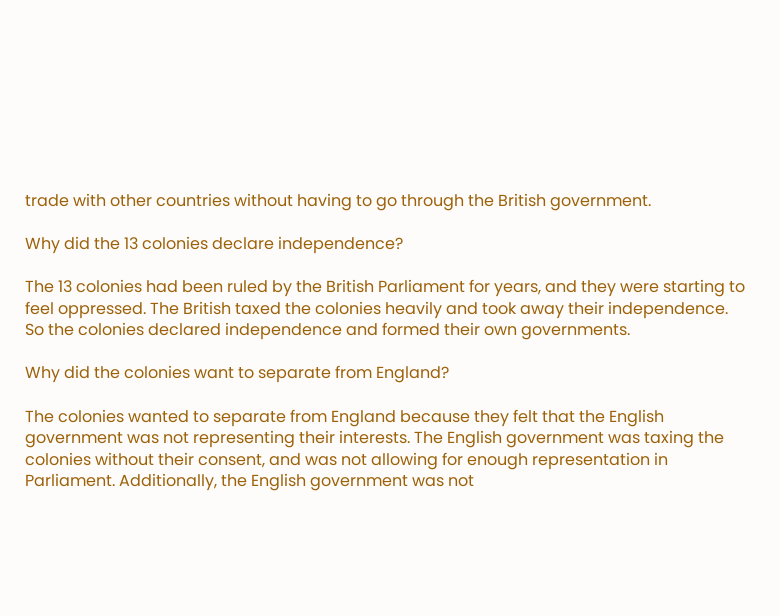trade with other countries without having to go through the British government.

Why did the 13 colonies declare independence?

The 13 colonies had been ruled by the British Parliament for years, and they were starting to feel oppressed. The British taxed the colonies heavily and took away their independence. So the colonies declared independence and formed their own governments.

Why did the colonies want to separate from England?

The colonies wanted to separate from England because they felt that the English government was not representing their interests. The English government was taxing the colonies without their consent, and was not allowing for enough representation in Parliament. Additionally, the English government was not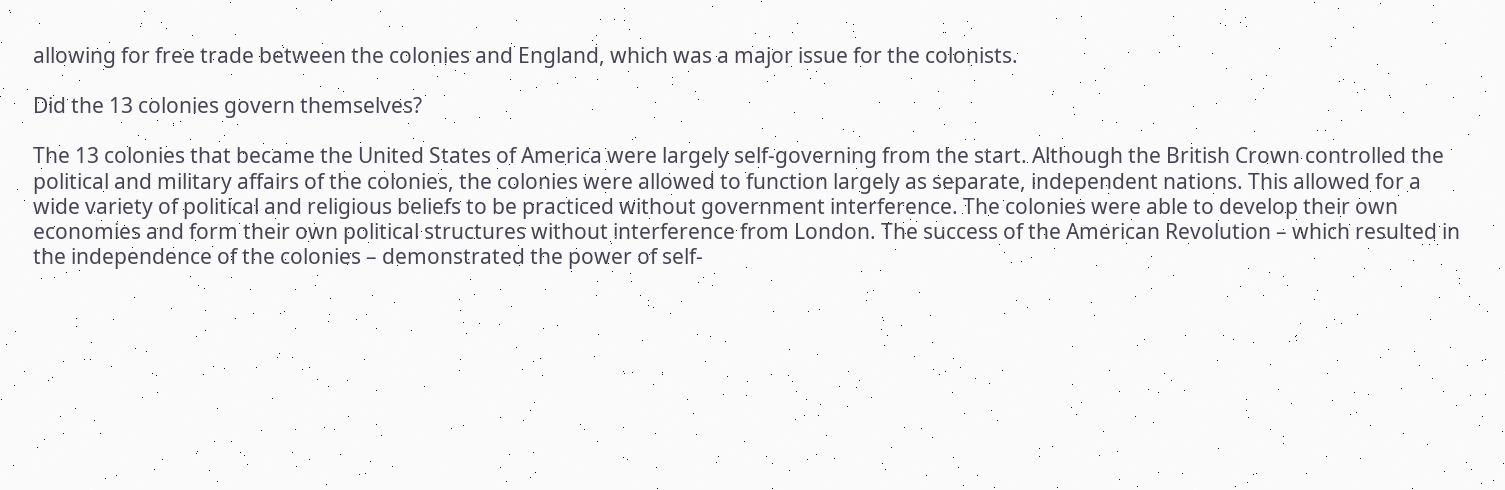allowing for free trade between the colonies and England, which was a major issue for the colonists.

Did the 13 colonies govern themselves?

The 13 colonies that became the United States of America were largely self-governing from the start. Although the British Crown controlled the political and military affairs of the colonies, the colonies were allowed to function largely as separate, independent nations. This allowed for a wide variety of political and religious beliefs to be practiced without government interference. The colonies were able to develop their own economies and form their own political structures without interference from London. The success of the American Revolution – which resulted in the independence of the colonies – demonstrated the power of self-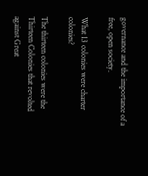governance and the importance of a free, open society.

What 13 colonies were charter colonies?

The thirteen colonies were the Thirteen Colonies that revolted against Great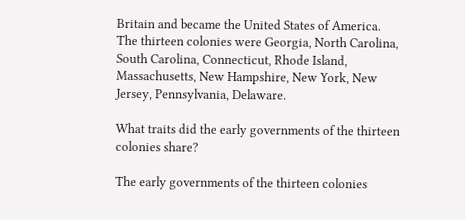Britain and became the United States of America. The thirteen colonies were Georgia, North Carolina, South Carolina, Connecticut, Rhode Island, Massachusetts, New Hampshire, New York, New Jersey, Pennsylvania, Delaware.

What traits did the early governments of the thirteen colonies share?

The early governments of the thirteen colonies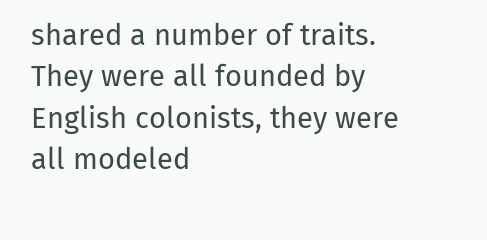shared a number of traits. They were all founded by English colonists, they were all modeled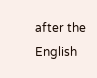after the English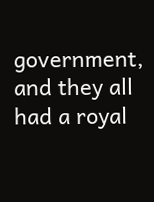government, and they all had a royal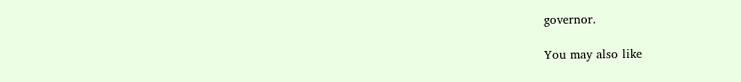governor.

You may also like